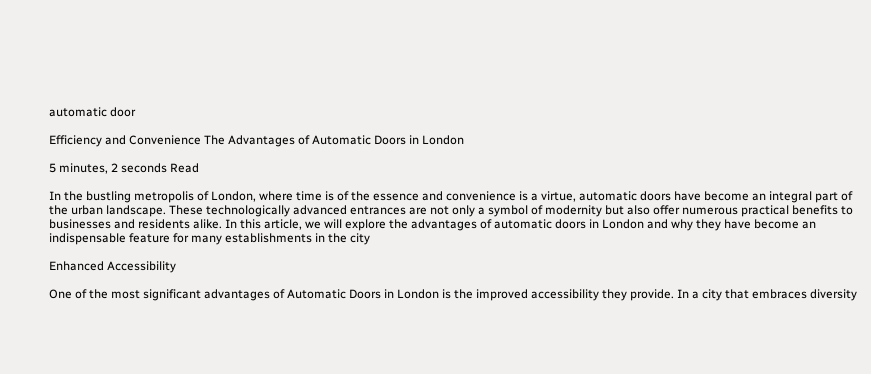automatic door

Efficiency and Convenience The Advantages of Automatic Doors in London

5 minutes, 2 seconds Read

In the bustling metropolis of London, where time is of the essence and convenience is a virtue, automatic doors have become an integral part of the urban landscape. These technologically advanced entrances are not only a symbol of modernity but also offer numerous practical benefits to businesses and residents alike. In this article, we will explore the advantages of automatic doors in London and why they have become an indispensable feature for many establishments in the city

Enhanced Accessibility

One of the most significant advantages of Automatic Doors in London is the improved accessibility they provide. In a city that embraces diversity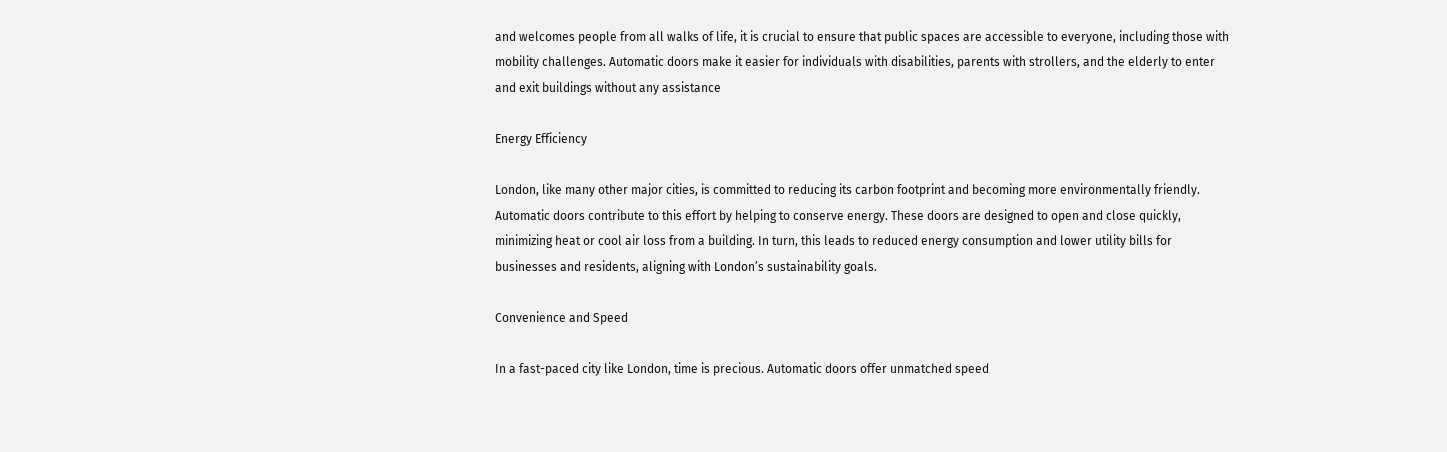and welcomes people from all walks of life, it is crucial to ensure that public spaces are accessible to everyone, including those with mobility challenges. Automatic doors make it easier for individuals with disabilities, parents with strollers, and the elderly to enter and exit buildings without any assistance

Energy Efficiency

London, like many other major cities, is committed to reducing its carbon footprint and becoming more environmentally friendly. Automatic doors contribute to this effort by helping to conserve energy. These doors are designed to open and close quickly, minimizing heat or cool air loss from a building. In turn, this leads to reduced energy consumption and lower utility bills for businesses and residents, aligning with London’s sustainability goals.

Convenience and Speed

In a fast-paced city like London, time is precious. Automatic doors offer unmatched speed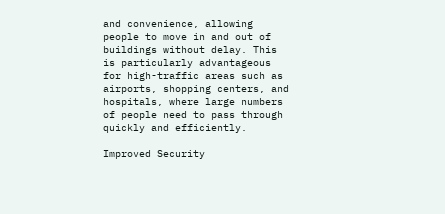and convenience, allowing people to move in and out of buildings without delay. This is particularly advantageous for high-traffic areas such as airports, shopping centers, and hospitals, where large numbers of people need to pass through quickly and efficiently.

Improved Security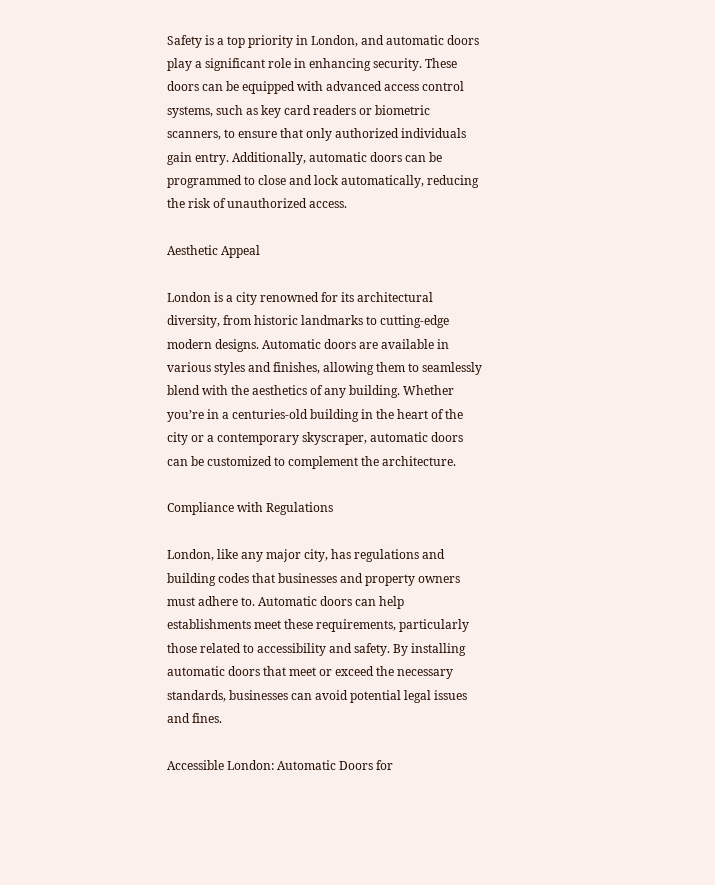Safety is a top priority in London, and automatic doors play a significant role in enhancing security. These doors can be equipped with advanced access control systems, such as key card readers or biometric scanners, to ensure that only authorized individuals gain entry. Additionally, automatic doors can be programmed to close and lock automatically, reducing the risk of unauthorized access.

Aesthetic Appeal

London is a city renowned for its architectural diversity, from historic landmarks to cutting-edge modern designs. Automatic doors are available in various styles and finishes, allowing them to seamlessly blend with the aesthetics of any building. Whether you’re in a centuries-old building in the heart of the city or a contemporary skyscraper, automatic doors can be customized to complement the architecture.

Compliance with Regulations

London, like any major city, has regulations and building codes that businesses and property owners must adhere to. Automatic doors can help establishments meet these requirements, particularly those related to accessibility and safety. By installing automatic doors that meet or exceed the necessary standards, businesses can avoid potential legal issues and fines.

Accessible London: Automatic Doors for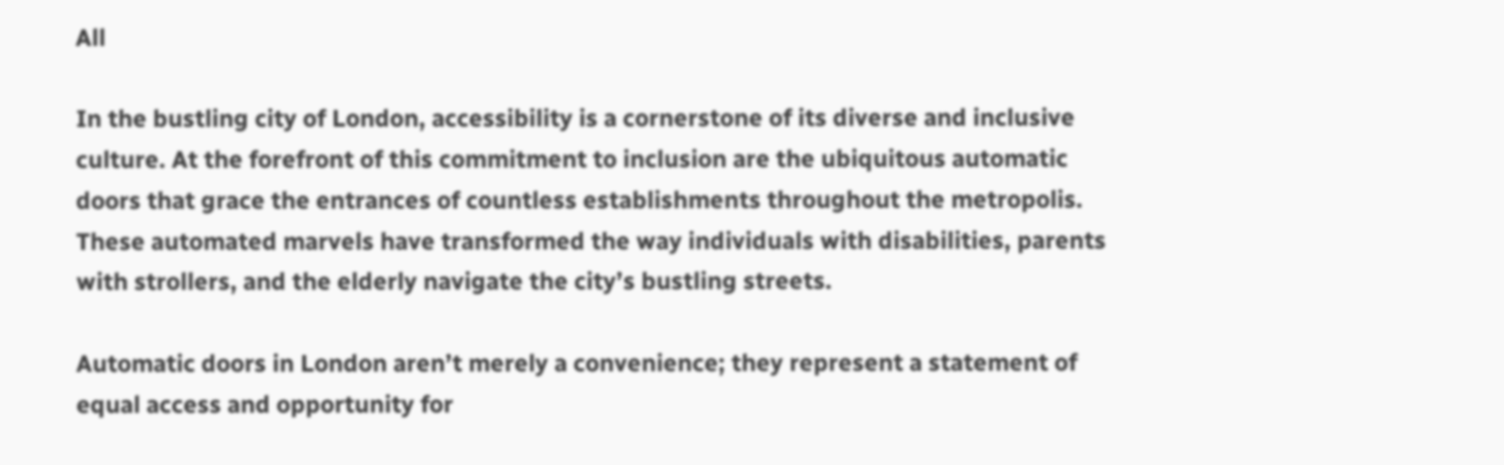All

In the bustling city of London, accessibility is a cornerstone of its diverse and inclusive culture. At the forefront of this commitment to inclusion are the ubiquitous automatic doors that grace the entrances of countless establishments throughout the metropolis. These automated marvels have transformed the way individuals with disabilities, parents with strollers, and the elderly navigate the city’s bustling streets.

Automatic doors in London aren’t merely a convenience; they represent a statement of equal access and opportunity for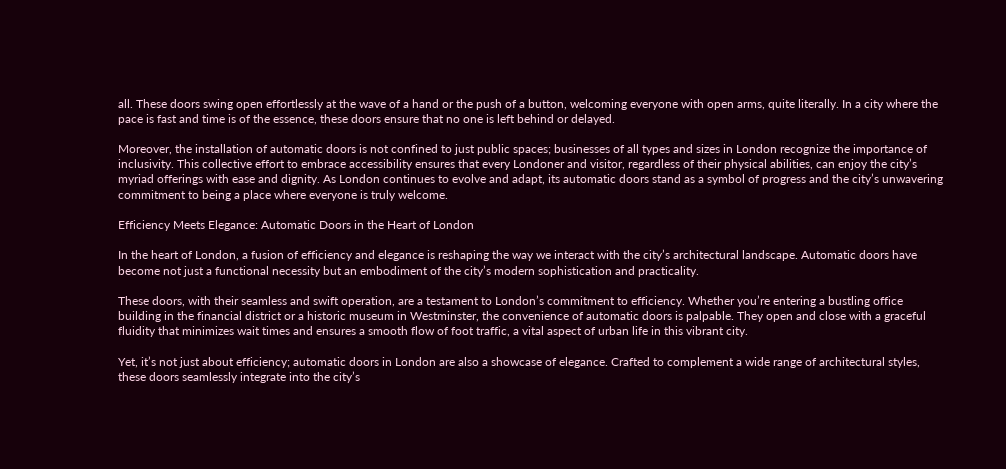all. These doors swing open effortlessly at the wave of a hand or the push of a button, welcoming everyone with open arms, quite literally. In a city where the pace is fast and time is of the essence, these doors ensure that no one is left behind or delayed.

Moreover, the installation of automatic doors is not confined to just public spaces; businesses of all types and sizes in London recognize the importance of inclusivity. This collective effort to embrace accessibility ensures that every Londoner and visitor, regardless of their physical abilities, can enjoy the city’s myriad offerings with ease and dignity. As London continues to evolve and adapt, its automatic doors stand as a symbol of progress and the city’s unwavering commitment to being a place where everyone is truly welcome.

Efficiency Meets Elegance: Automatic Doors in the Heart of London

In the heart of London, a fusion of efficiency and elegance is reshaping the way we interact with the city’s architectural landscape. Automatic doors have become not just a functional necessity but an embodiment of the city’s modern sophistication and practicality.

These doors, with their seamless and swift operation, are a testament to London’s commitment to efficiency. Whether you’re entering a bustling office building in the financial district or a historic museum in Westminster, the convenience of automatic doors is palpable. They open and close with a graceful fluidity that minimizes wait times and ensures a smooth flow of foot traffic, a vital aspect of urban life in this vibrant city.

Yet, it’s not just about efficiency; automatic doors in London are also a showcase of elegance. Crafted to complement a wide range of architectural styles, these doors seamlessly integrate into the city’s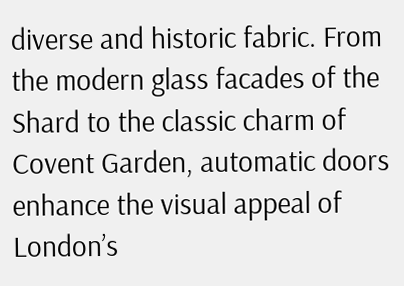diverse and historic fabric. From the modern glass facades of the Shard to the classic charm of Covent Garden, automatic doors enhance the visual appeal of London’s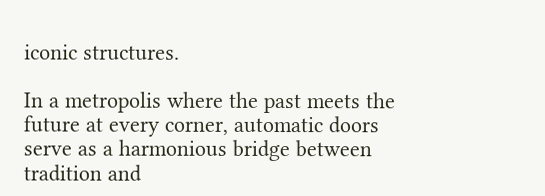iconic structures.

In a metropolis where the past meets the future at every corner, automatic doors serve as a harmonious bridge between tradition and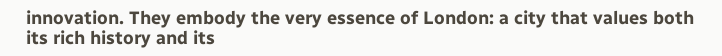innovation. They embody the very essence of London: a city that values both its rich history and its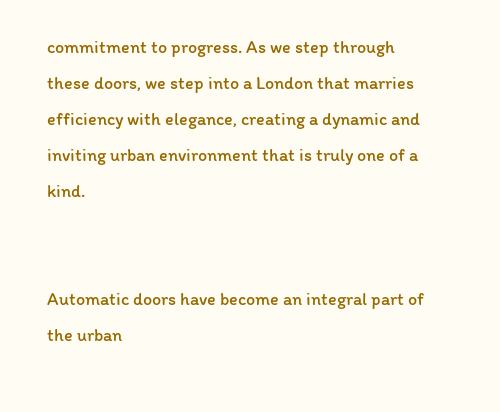commitment to progress. As we step through these doors, we step into a London that marries efficiency with elegance, creating a dynamic and inviting urban environment that is truly one of a kind.


Automatic doors have become an integral part of the urban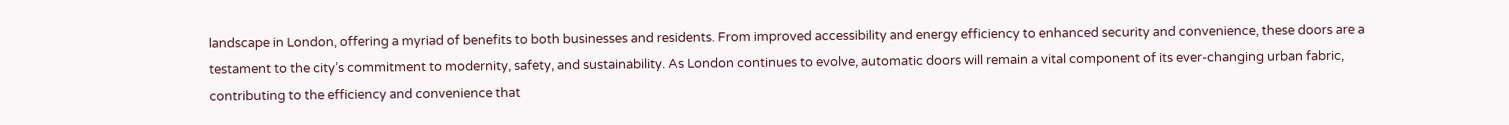landscape in London, offering a myriad of benefits to both businesses and residents. From improved accessibility and energy efficiency to enhanced security and convenience, these doors are a testament to the city’s commitment to modernity, safety, and sustainability. As London continues to evolve, automatic doors will remain a vital component of its ever-changing urban fabric, contributing to the efficiency and convenience that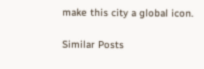make this city a global icon.

Similar Posts